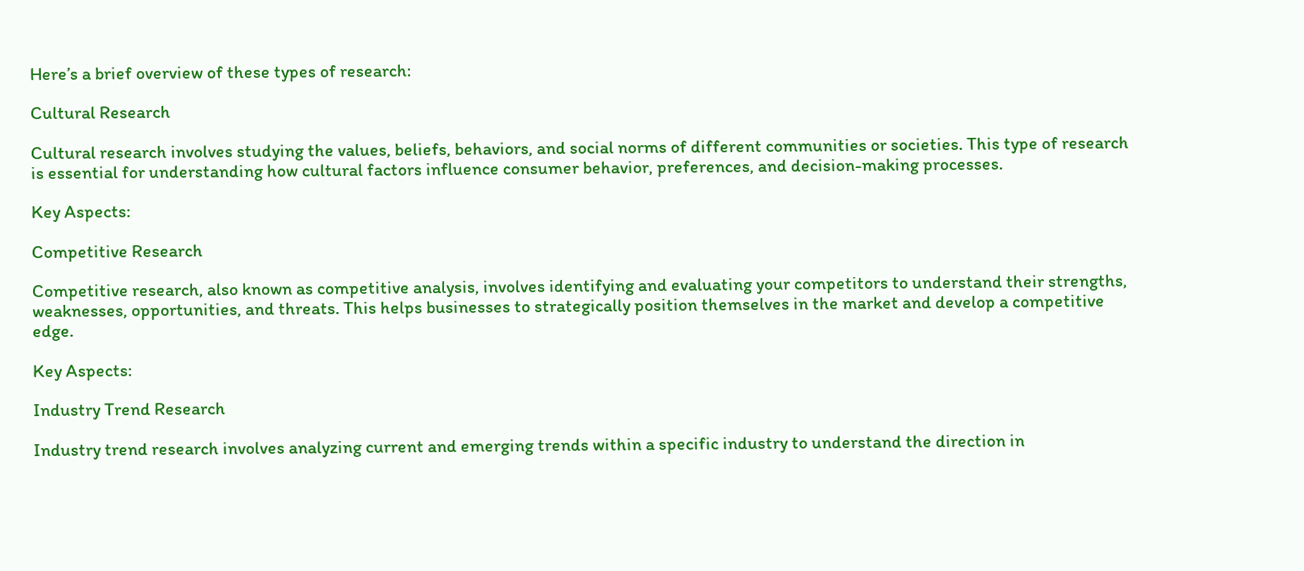Here’s a brief overview of these types of research:

Cultural Research

Cultural research involves studying the values, beliefs, behaviors, and social norms of different communities or societies. This type of research is essential for understanding how cultural factors influence consumer behavior, preferences, and decision-making processes.

Key Aspects:

Competitive Research

Competitive research, also known as competitive analysis, involves identifying and evaluating your competitors to understand their strengths, weaknesses, opportunities, and threats. This helps businesses to strategically position themselves in the market and develop a competitive edge.

Key Aspects:

Industry Trend Research

Industry trend research involves analyzing current and emerging trends within a specific industry to understand the direction in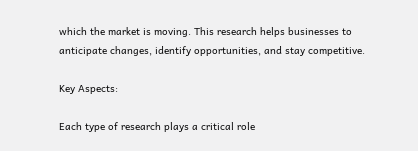which the market is moving. This research helps businesses to anticipate changes, identify opportunities, and stay competitive.

Key Aspects:

Each type of research plays a critical role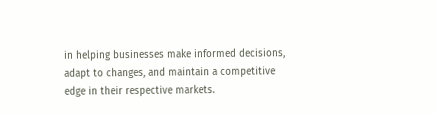in helping businesses make informed decisions, adapt to changes, and maintain a competitive edge in their respective markets.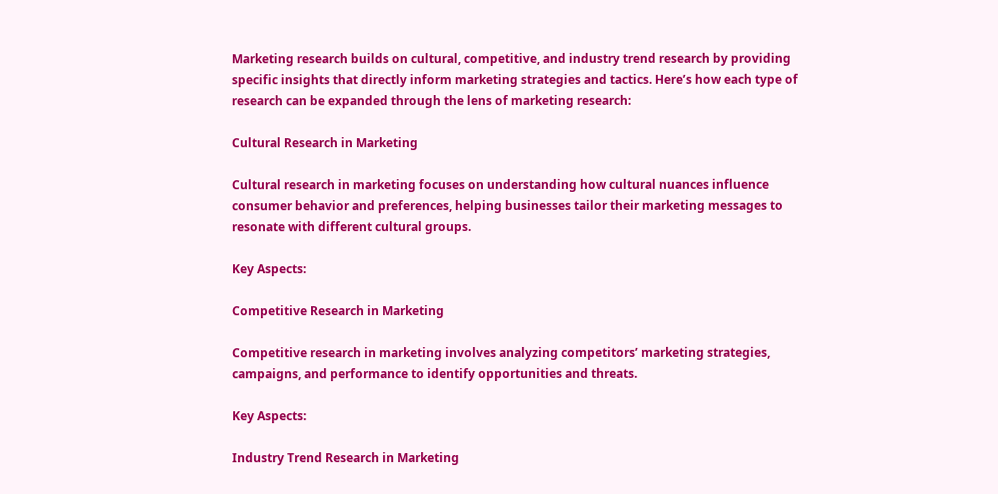Marketing research builds on cultural, competitive, and industry trend research by providing specific insights that directly inform marketing strategies and tactics. Here’s how each type of research can be expanded through the lens of marketing research:

Cultural Research in Marketing

Cultural research in marketing focuses on understanding how cultural nuances influence consumer behavior and preferences, helping businesses tailor their marketing messages to resonate with different cultural groups.

Key Aspects:

Competitive Research in Marketing

Competitive research in marketing involves analyzing competitors’ marketing strategies, campaigns, and performance to identify opportunities and threats.

Key Aspects:

Industry Trend Research in Marketing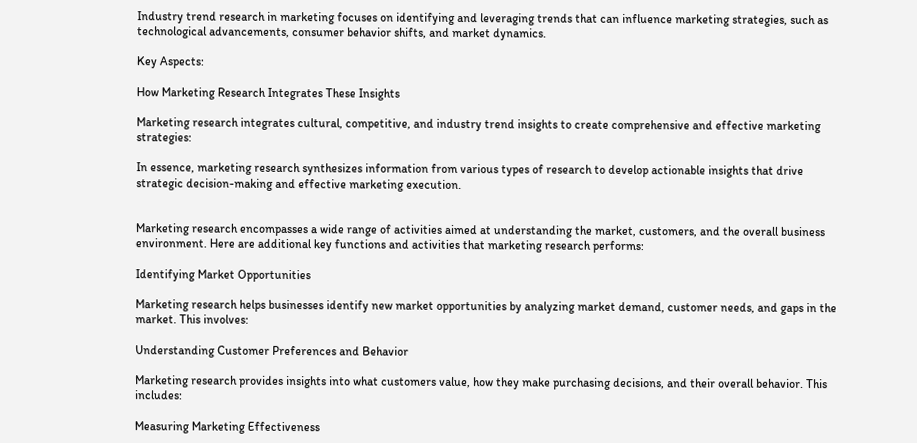Industry trend research in marketing focuses on identifying and leveraging trends that can influence marketing strategies, such as technological advancements, consumer behavior shifts, and market dynamics.

Key Aspects:

How Marketing Research Integrates These Insights

Marketing research integrates cultural, competitive, and industry trend insights to create comprehensive and effective marketing strategies:

In essence, marketing research synthesizes information from various types of research to develop actionable insights that drive strategic decision-making and effective marketing execution.


Marketing research encompasses a wide range of activities aimed at understanding the market, customers, and the overall business environment. Here are additional key functions and activities that marketing research performs:

Identifying Market Opportunities

Marketing research helps businesses identify new market opportunities by analyzing market demand, customer needs, and gaps in the market. This involves:

Understanding Customer Preferences and Behavior

Marketing research provides insights into what customers value, how they make purchasing decisions, and their overall behavior. This includes:

Measuring Marketing Effectiveness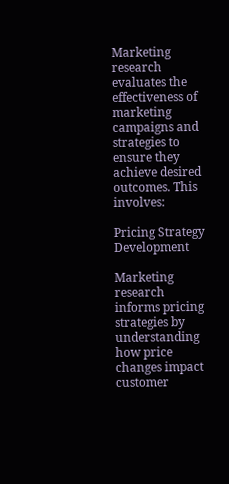Marketing research evaluates the effectiveness of marketing campaigns and strategies to ensure they achieve desired outcomes. This involves:

Pricing Strategy Development

Marketing research informs pricing strategies by understanding how price changes impact customer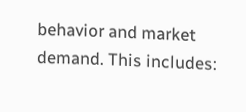behavior and market demand. This includes: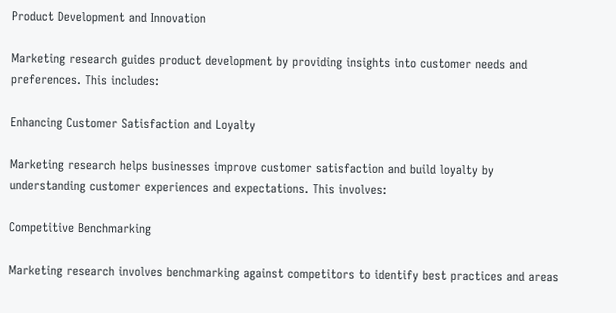Product Development and Innovation

Marketing research guides product development by providing insights into customer needs and preferences. This includes:

Enhancing Customer Satisfaction and Loyalty

Marketing research helps businesses improve customer satisfaction and build loyalty by understanding customer experiences and expectations. This involves:

Competitive Benchmarking

Marketing research involves benchmarking against competitors to identify best practices and areas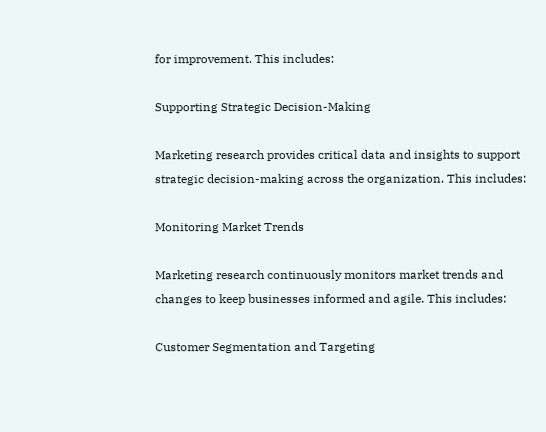for improvement. This includes:

Supporting Strategic Decision-Making

Marketing research provides critical data and insights to support strategic decision-making across the organization. This includes:

Monitoring Market Trends

Marketing research continuously monitors market trends and changes to keep businesses informed and agile. This includes:

Customer Segmentation and Targeting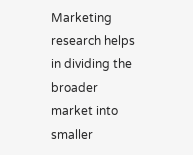Marketing research helps in dividing the broader market into smaller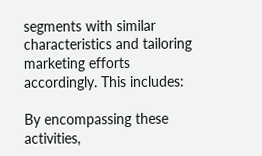segments with similar characteristics and tailoring marketing efforts accordingly. This includes:

By encompassing these activities,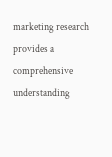marketing research provides a comprehensive understanding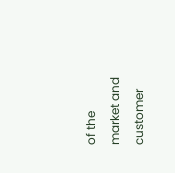of the market and customer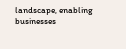landscape, enabling businesses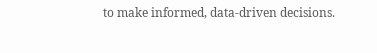to make informed, data-driven decisions.